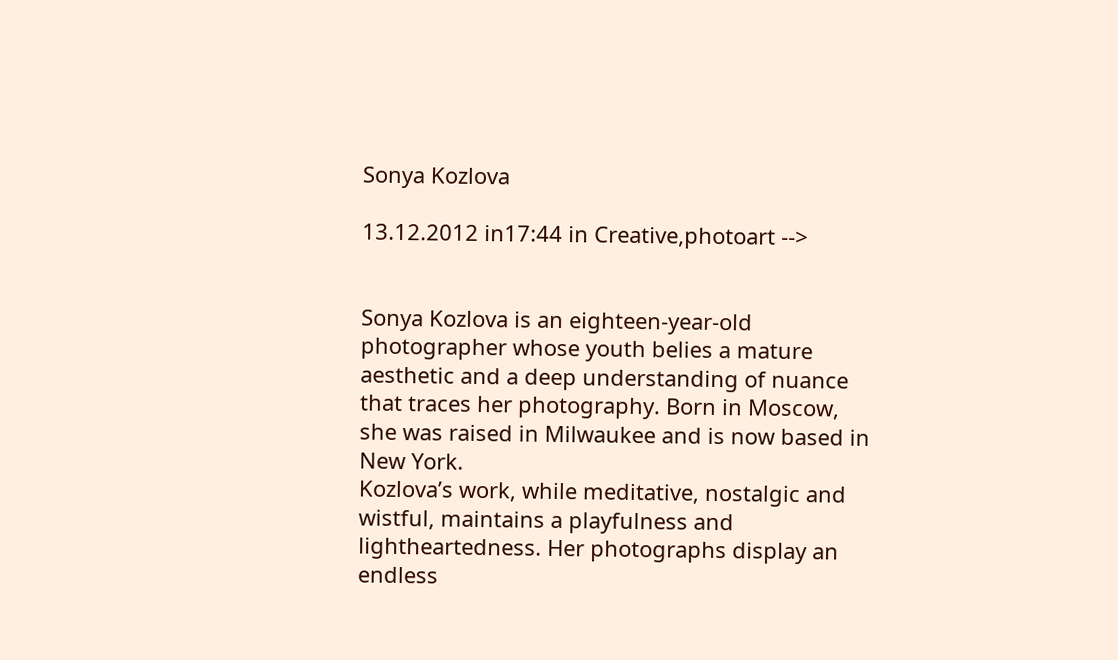Sonya Kozlova

13.12.2012 in17:44 in Creative,photoart -->


Sonya Kozlova is an eighteen-year-old photographer whose youth belies a mature aesthetic and a deep understanding of nuance that traces her photography. Born in Moscow, she was raised in Milwaukee and is now based in New York.
Kozlova’s work, while meditative, nostalgic and wistful, maintains a playfulness and lightheartedness. Her photographs display an endless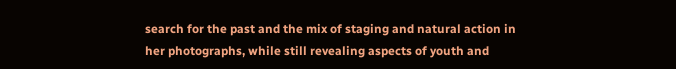search for the past and the mix of staging and natural action in her photographs, while still revealing aspects of youth and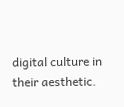digital culture in their aesthetic.